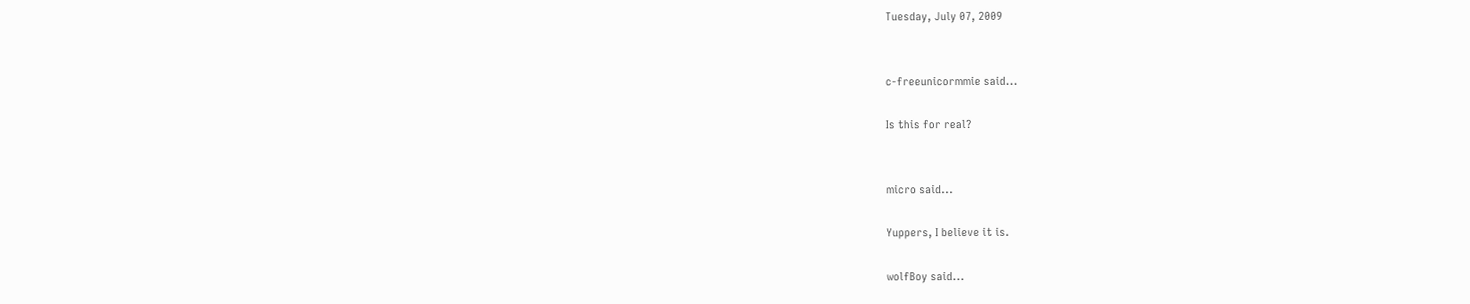Tuesday, July 07, 2009


c-freeunicormmie said...

Is this for real?


micro said...

Yuppers, I believe it is.

wolfBoy said...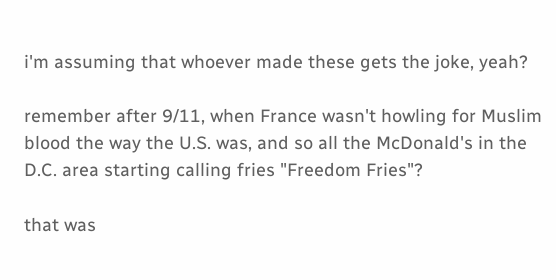i'm assuming that whoever made these gets the joke, yeah?

remember after 9/11, when France wasn't howling for Muslim blood the way the U.S. was, and so all the McDonald's in the D.C. area starting calling fries "Freedom Fries"?

that was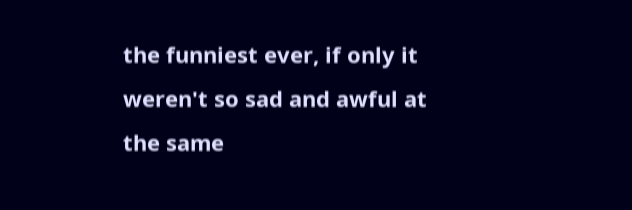the funniest ever, if only it weren't so sad and awful at the same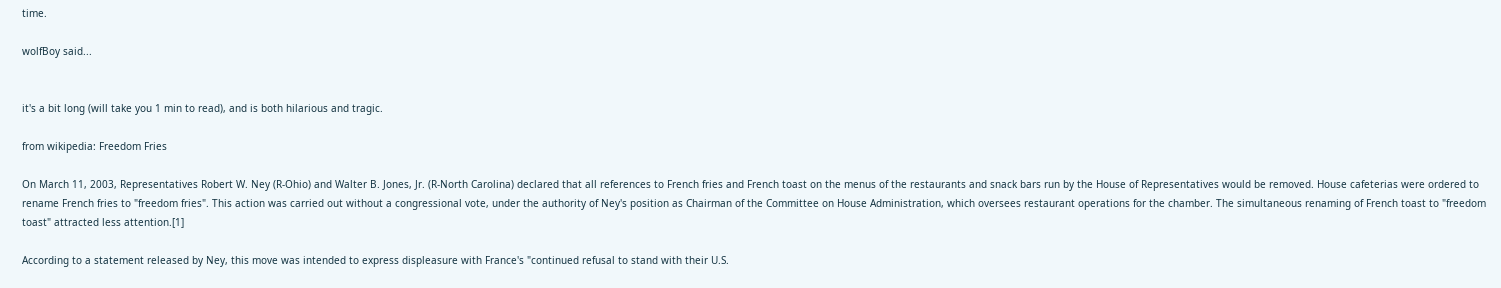time.

wolfBoy said...


it's a bit long (will take you 1 min to read), and is both hilarious and tragic.

from wikipedia: Freedom Fries

On March 11, 2003, Representatives Robert W. Ney (R-Ohio) and Walter B. Jones, Jr. (R-North Carolina) declared that all references to French fries and French toast on the menus of the restaurants and snack bars run by the House of Representatives would be removed. House cafeterias were ordered to rename French fries to "freedom fries". This action was carried out without a congressional vote, under the authority of Ney's position as Chairman of the Committee on House Administration, which oversees restaurant operations for the chamber. The simultaneous renaming of French toast to "freedom toast" attracted less attention.[1]

According to a statement released by Ney, this move was intended to express displeasure with France's "continued refusal to stand with their U.S.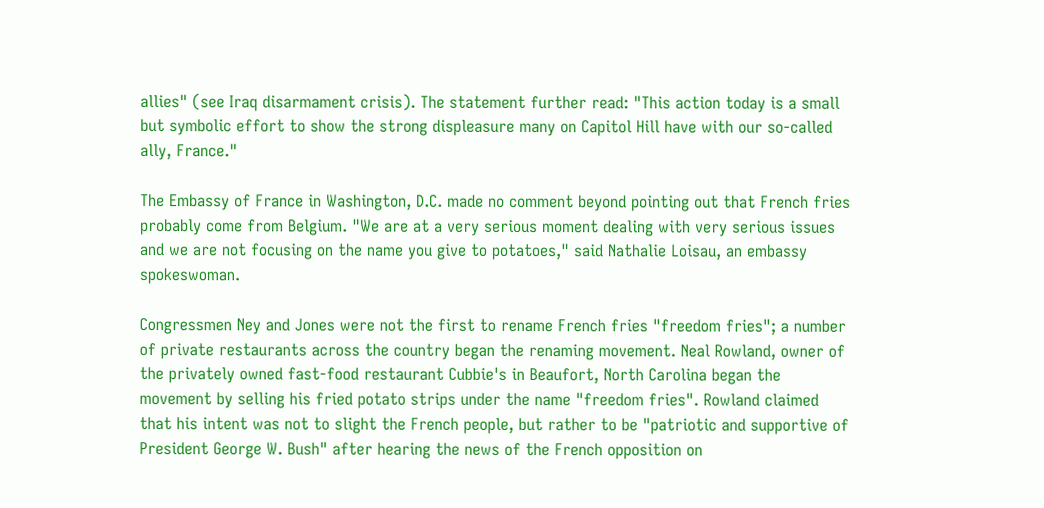allies" (see Iraq disarmament crisis). The statement further read: "This action today is a small but symbolic effort to show the strong displeasure many on Capitol Hill have with our so-called ally, France."

The Embassy of France in Washington, D.C. made no comment beyond pointing out that French fries probably come from Belgium. "We are at a very serious moment dealing with very serious issues and we are not focusing on the name you give to potatoes," said Nathalie Loisau, an embassy spokeswoman.

Congressmen Ney and Jones were not the first to rename French fries "freedom fries"; a number of private restaurants across the country began the renaming movement. Neal Rowland, owner of the privately owned fast-food restaurant Cubbie's in Beaufort, North Carolina began the movement by selling his fried potato strips under the name "freedom fries". Rowland claimed that his intent was not to slight the French people, but rather to be "patriotic and supportive of President George W. Bush" after hearing the news of the French opposition on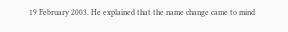19 February 2003. He explained that the name change came to mind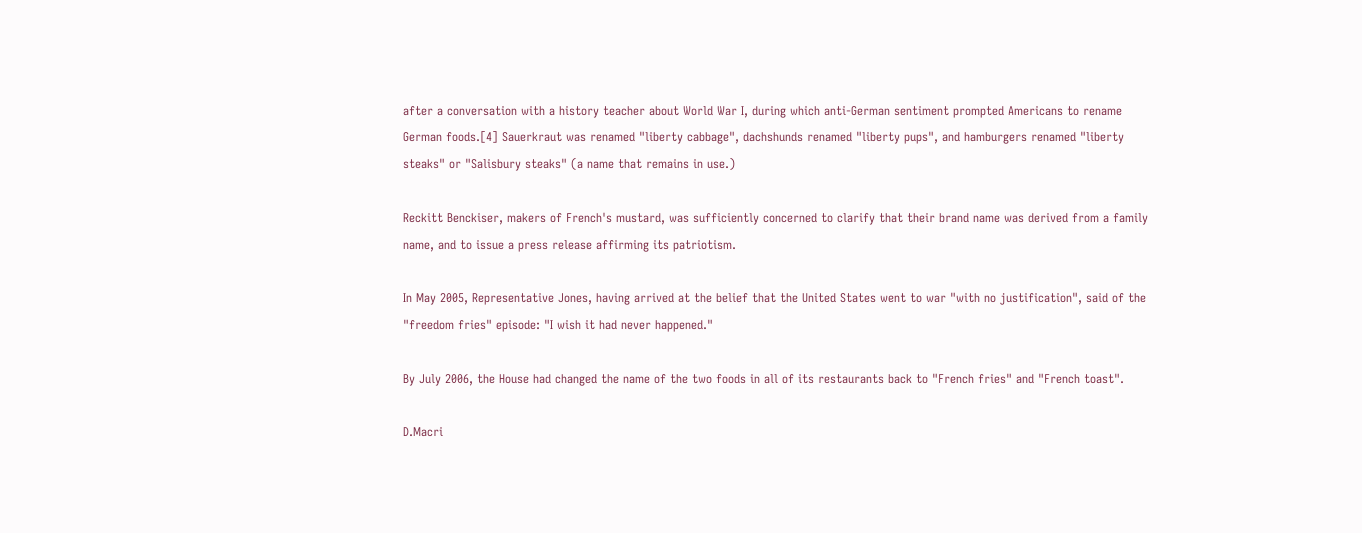after a conversation with a history teacher about World War I, during which anti-German sentiment prompted Americans to rename German foods.[4] Sauerkraut was renamed "liberty cabbage", dachshunds renamed "liberty pups", and hamburgers renamed "liberty steaks" or "Salisbury steaks" (a name that remains in use.)

Reckitt Benckiser, makers of French's mustard, was sufficiently concerned to clarify that their brand name was derived from a family name, and to issue a press release affirming its patriotism.

In May 2005, Representative Jones, having arrived at the belief that the United States went to war "with no justification", said of the "freedom fries" episode: "I wish it had never happened."

By July 2006, the House had changed the name of the two foods in all of its restaurants back to "French fries" and "French toast".

D.Macri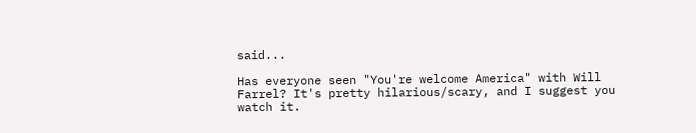said...

Has everyone seen "You're welcome America" with Will Farrel? It's pretty hilarious/scary, and I suggest you watch it.